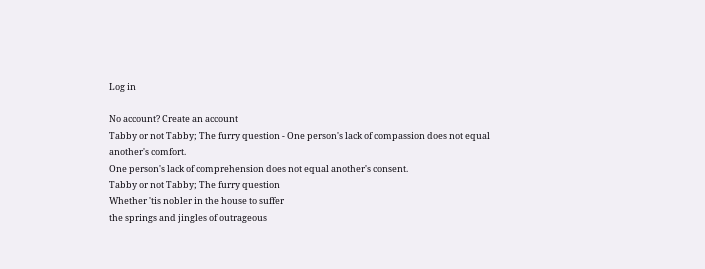Log in

No account? Create an account
Tabby or not Tabby; The furry question - One person's lack of compassion does not equal another's comfort.
One person's lack of comprehension does not equal another's consent.
Tabby or not Tabby; The furry question
Whether 'tis nobler in the house to suffer
the springs and jingles of outrageous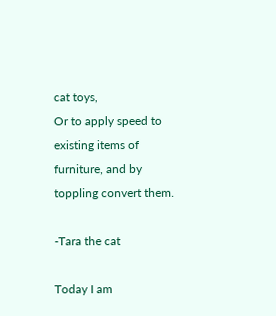cat toys,
Or to apply speed to existing items of furniture, and by toppling convert them.

-Tara the cat

Today I am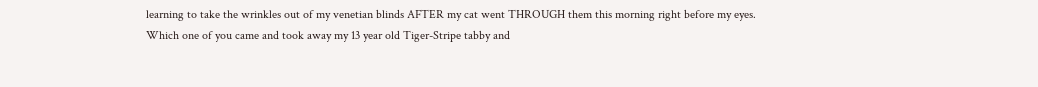learning to take the wrinkles out of my venetian blinds AFTER my cat went THROUGH them this morning right before my eyes. Which one of you came and took away my 13 year old Tiger-Stripe tabby and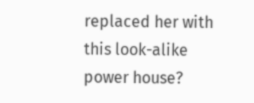replaced her with this look-alike power house?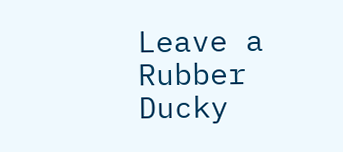Leave a Rubber Ducky